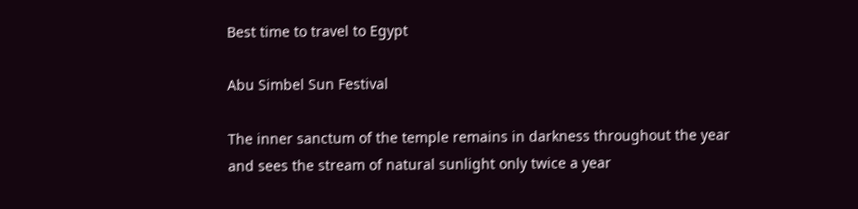Best time to travel to Egypt

Abu Simbel Sun Festival

The inner sanctum of the temple remains in darkness throughout the year and sees the stream of natural sunlight only twice a year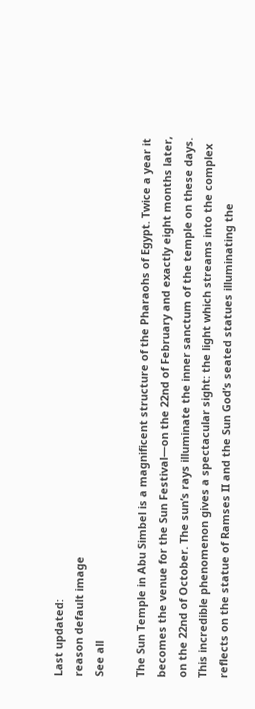Last updated:
reason default image
See all

The Sun Temple in Abu Simbel is a magnificent structure of the Pharaohs of Egypt. Twice a year it becomes the venue for the Sun Festival—on the 22nd of February and exactly eight months later, on the 22nd of October. The sun’s rays illuminate the inner sanctum of the temple on these days. This incredible phenomenon gives a spectacular sight: the light which streams into the complex reflects on the statue of Ramses II and the Sun God’s seated statues illuminating the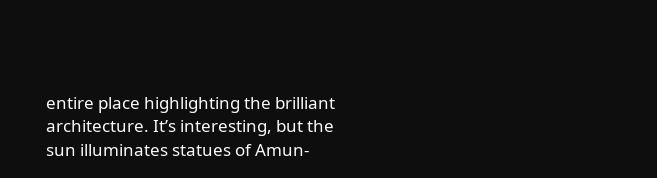entire place highlighting the brilliant architecture. It’s interesting, but the sun illuminates statues of Amun-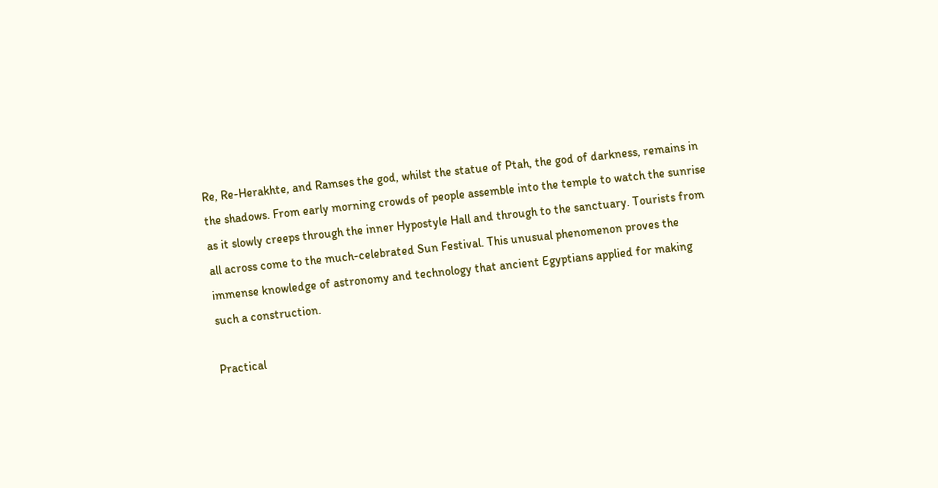Re, Re-Herakhte, and Ramses the god, whilst the statue of Ptah, the god of darkness, remains in the shadows. From early morning crowds of people assemble into the temple to watch the sunrise as it slowly creeps through the inner Hypostyle Hall and through to the sanctuary. Tourists from all across come to the much-celebrated Sun Festival. This unusual phenomenon proves the immense knowledge of astronomy and technology that ancient Egyptians applied for making such a construction.

Practical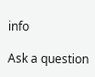info

Ask a question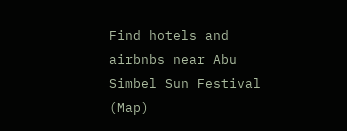Find hotels and airbnbs near Abu Simbel Sun Festival (Map)